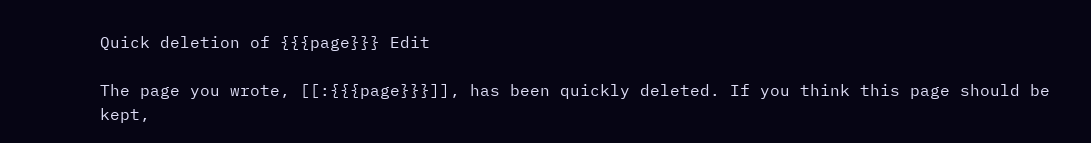Quick deletion of {{{page}}} Edit

The page you wrote, [[:{{{page}}}]], has been quickly deleted. If you think this page should be kept,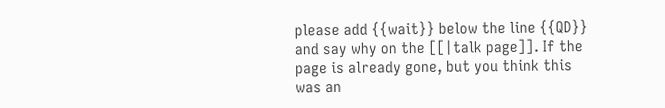please add {{wait}} below the line {{QD}} and say why on the [[|talk page]]. If the page is already gone, but you think this was an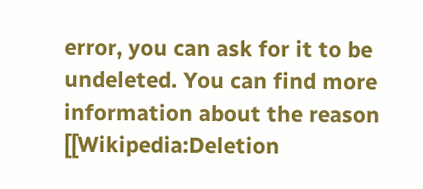error, you can ask for it to be undeleted. You can find more information about the reason [[Wikipedia:Deletion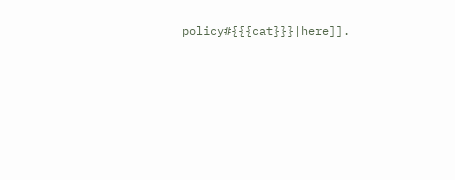policy#{{{cat}}}|here]].